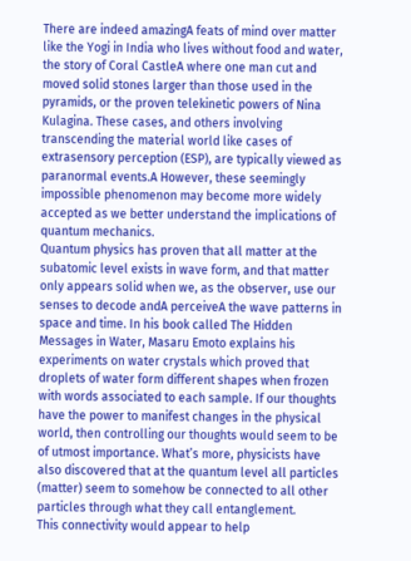There are indeed amazingA feats of mind over matter like the Yogi in India who lives without food and water, the story of Coral CastleA where one man cut and moved solid stones larger than those used in the pyramids, or the proven telekinetic powers of Nina Kulagina. These cases, and others involving transcending the material world like cases of extrasensory perception (ESP), are typically viewed as paranormal events.A However, these seemingly impossible phenomenon may become more widely accepted as we better understand the implications of quantum mechanics.
Quantum physics has proven that all matter at the subatomic level exists in wave form, and that matter only appears solid when we, as the observer, use our senses to decode andA perceiveA the wave patterns in space and time. In his book called The Hidden Messages in Water, Masaru Emoto explains his experiments on water crystals which proved that droplets of water form different shapes when frozen with words associated to each sample. If our thoughts have the power to manifest changes in the physical world, then controlling our thoughts would seem to be of utmost importance. What’s more, physicists have also discovered that at the quantum level all particles (matter) seem to somehow be connected to all other particles through what they call entanglement.
This connectivity would appear to help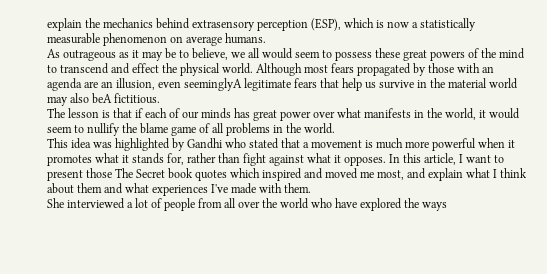explain the mechanics behind extrasensory perception (ESP), which is now a statistically measurable phenomenon on average humans.
As outrageous as it may be to believe, we all would seem to possess these great powers of the mind to transcend and effect the physical world. Although most fears propagated by those with an agenda are an illusion, even seeminglyA legitimate fears that help us survive in the material world may also beA fictitious.
The lesson is that if each of our minds has great power over what manifests in the world, it would seem to nullify the blame game of all problems in the world.
This idea was highlighted by Gandhi who stated that a movement is much more powerful when it promotes what it stands for, rather than fight against what it opposes. In this article, I want to present those The Secret book quotes which inspired and moved me most, and explain what I think about them and what experiences I've made with them.
She interviewed a lot of people from all over the world who have explored the ways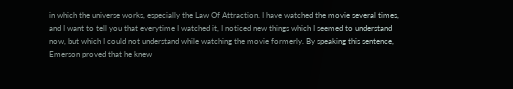in which the universe works, especially the Law Of Attraction. I have watched the movie several times, and I want to tell you that everytime I watched it, I noticed new things which I seemed to understand now, but which I could not understand while watching the movie formerly. By speaking this sentence, Emerson proved that he knew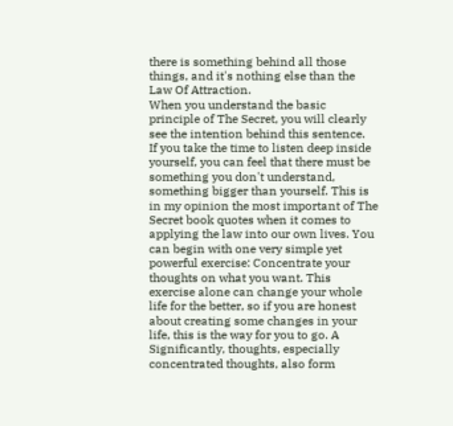there is something behind all those things, and it's nothing else than the Law Of Attraction.
When you understand the basic principle of The Secret, you will clearly see the intention behind this sentence.
If you take the time to listen deep inside yourself, you can feel that there must be something you don't understand, something bigger than yourself. This is in my opinion the most important of The Secret book quotes when it comes to applying the law into our own lives. You can begin with one very simple yet powerful exercise: Concentrate your thoughts on what you want. This exercise alone can change your whole life for the better, so if you are honest about creating some changes in your life, this is the way for you to go. A Significantly, thoughts, especially concentrated thoughts, also form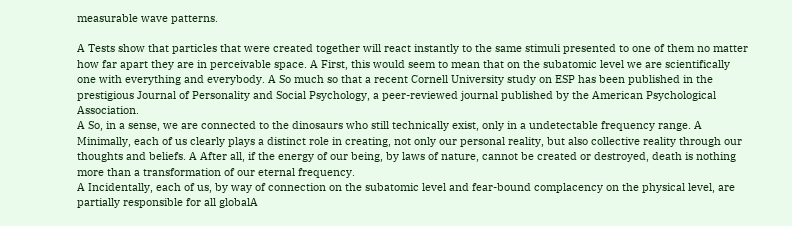measurable wave patterns.

A Tests show that particles that were created together will react instantly to the same stimuli presented to one of them no matter how far apart they are in perceivable space. A First, this would seem to mean that on the subatomic level we are scientifically one with everything and everybody. A So much so that a recent Cornell University study on ESP has been published in the prestigious Journal of Personality and Social Psychology, a peer-reviewed journal published by the American Psychological Association.
A So, in a sense, we are connected to the dinosaurs who still technically exist, only in a undetectable frequency range. A Minimally, each of us clearly plays a distinct role in creating, not only our personal reality, but also collective reality through our thoughts and beliefs. A After all, if the energy of our being, by laws of nature, cannot be created or destroyed, death is nothing more than a transformation of our eternal frequency.
A Incidentally, each of us, by way of connection on the subatomic level and fear-bound complacency on the physical level, are partially responsible for all globalA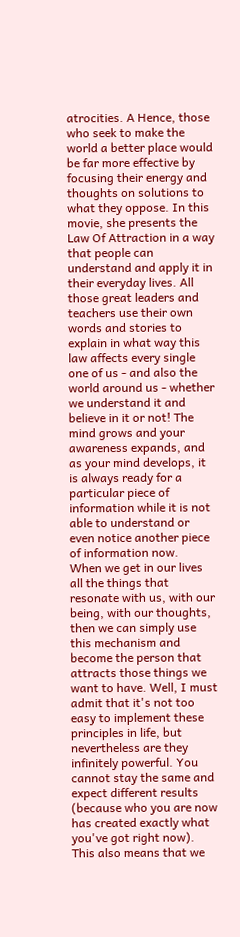atrocities. A Hence, those who seek to make the world a better place would be far more effective by focusing their energy and thoughts on solutions to what they oppose. In this movie, she presents the Law Of Attraction in a way that people can understand and apply it in their everyday lives. All those great leaders and teachers use their own words and stories to explain in what way this law affects every single one of us - and also the world around us - whether we understand it and believe in it or not! The mind grows and your awareness expands, and as your mind develops, it is always ready for a particular piece of information while it is not able to understand or even notice another piece of information now.
When we get in our lives all the things that resonate with us, with our being, with our thoughts, then we can simply use this mechanism and become the person that attracts those things we want to have. Well, I must admit that it's not too easy to implement these principles in life, but nevertheless are they infinitely powerful. You cannot stay the same and expect different results (because who you are now has created exactly what you've got right now). This also means that we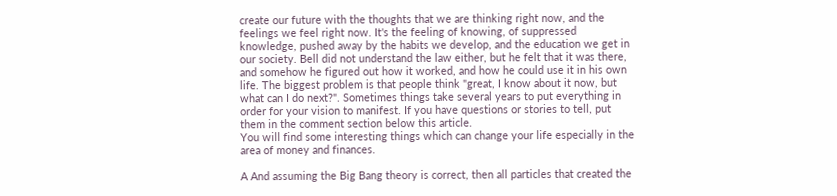create our future with the thoughts that we are thinking right now, and the feelings we feel right now. It's the feeling of knowing, of suppressed knowledge, pushed away by the habits we develop, and the education we get in our society. Bell did not understand the law either, but he felt that it was there, and somehow he figured out how it worked, and how he could use it in his own life. The biggest problem is that people think "great, I know about it now, but what can I do next?". Sometimes things take several years to put everything in order for your vision to manifest. If you have questions or stories to tell, put them in the comment section below this article.
You will find some interesting things which can change your life especially in the area of money and finances.

A And assuming the Big Bang theory is correct, then all particles that created the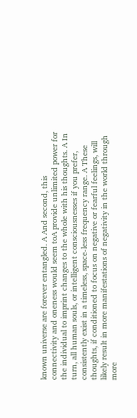known universe are forever entangled. A And second, this connectivity and oneness would seem toA provide unlimited power for the individual to imprint changes to the whole with his thoughts. A In turn, all human souls, or intelligent consciousnesses if you prefer, consistently exist in a timeless, space-less frequency range. A These thoughts, if conditioned to focus on negative or fearful feelings, will likely result in more manifestations of negativity in the world through more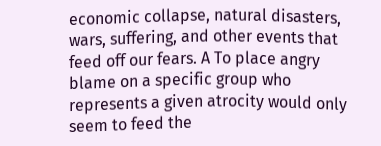economic collapse, natural disasters, wars, suffering, and other events that feed off our fears. A To place angry blame on a specific group who represents a given atrocity would only seem to feed the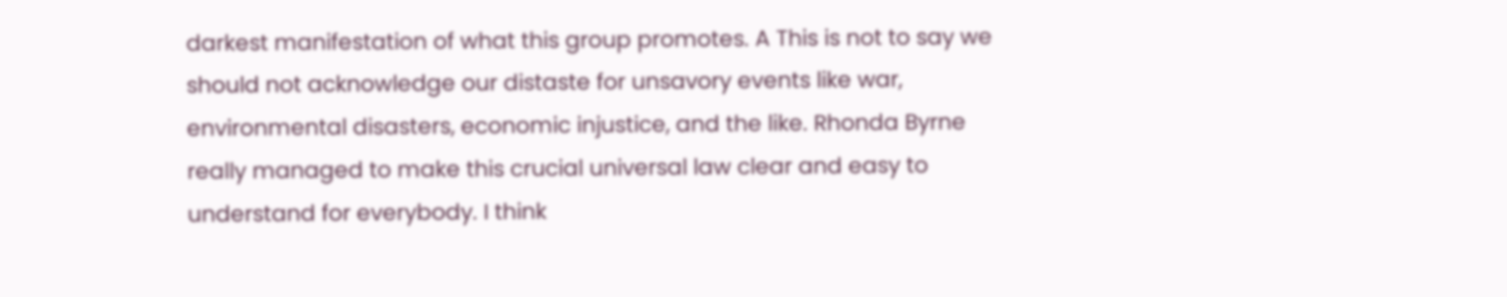darkest manifestation of what this group promotes. A This is not to say we should not acknowledge our distaste for unsavory events like war, environmental disasters, economic injustice, and the like. Rhonda Byrne really managed to make this crucial universal law clear and easy to understand for everybody. I think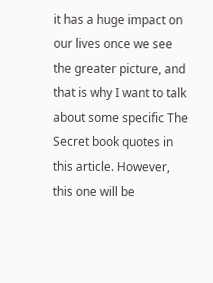it has a huge impact on our lives once we see the greater picture, and that is why I want to talk about some specific The Secret book quotes in this article. However, this one will be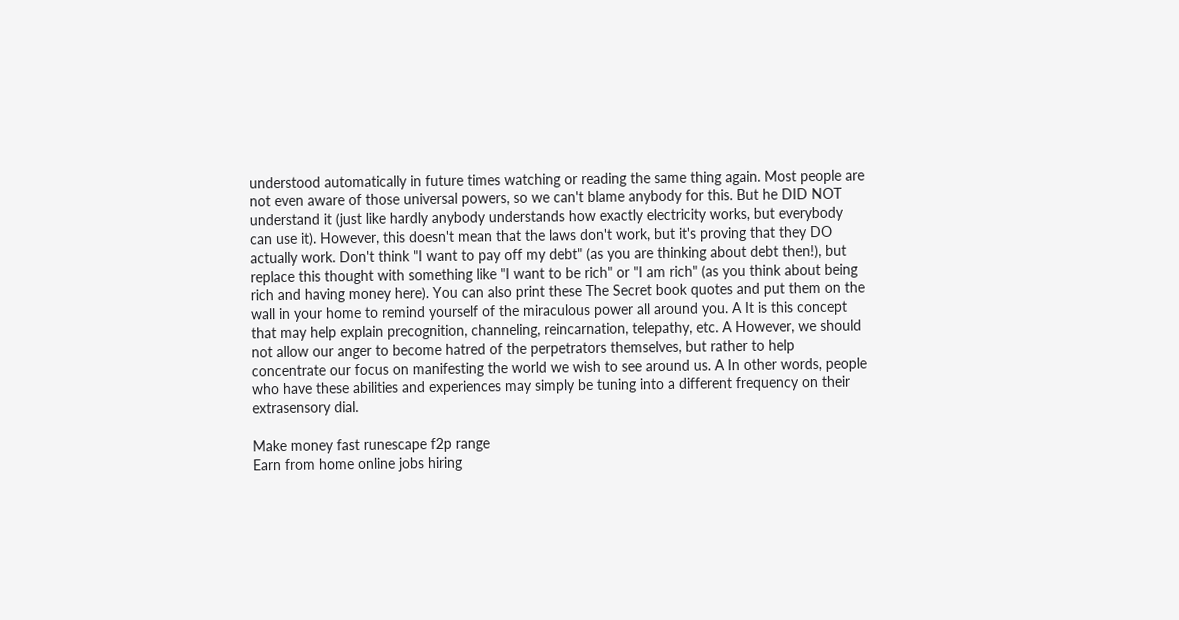understood automatically in future times watching or reading the same thing again. Most people are not even aware of those universal powers, so we can't blame anybody for this. But he DID NOT understand it (just like hardly anybody understands how exactly electricity works, but everybody can use it). However, this doesn't mean that the laws don't work, but it's proving that they DO actually work. Don't think "I want to pay off my debt" (as you are thinking about debt then!), but replace this thought with something like "I want to be rich" or "I am rich" (as you think about being rich and having money here). You can also print these The Secret book quotes and put them on the wall in your home to remind yourself of the miraculous power all around you. A It is this concept that may help explain precognition, channeling, reincarnation, telepathy, etc. A However, we should not allow our anger to become hatred of the perpetrators themselves, but rather to help concentrate our focus on manifesting the world we wish to see around us. A In other words, people who have these abilities and experiences may simply be tuning into a different frequency on their extrasensory dial.

Make money fast runescape f2p range
Earn from home online jobs hiring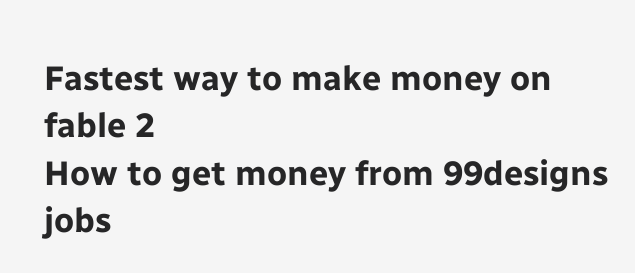Fastest way to make money on fable 2
How to get money from 99designs jobs